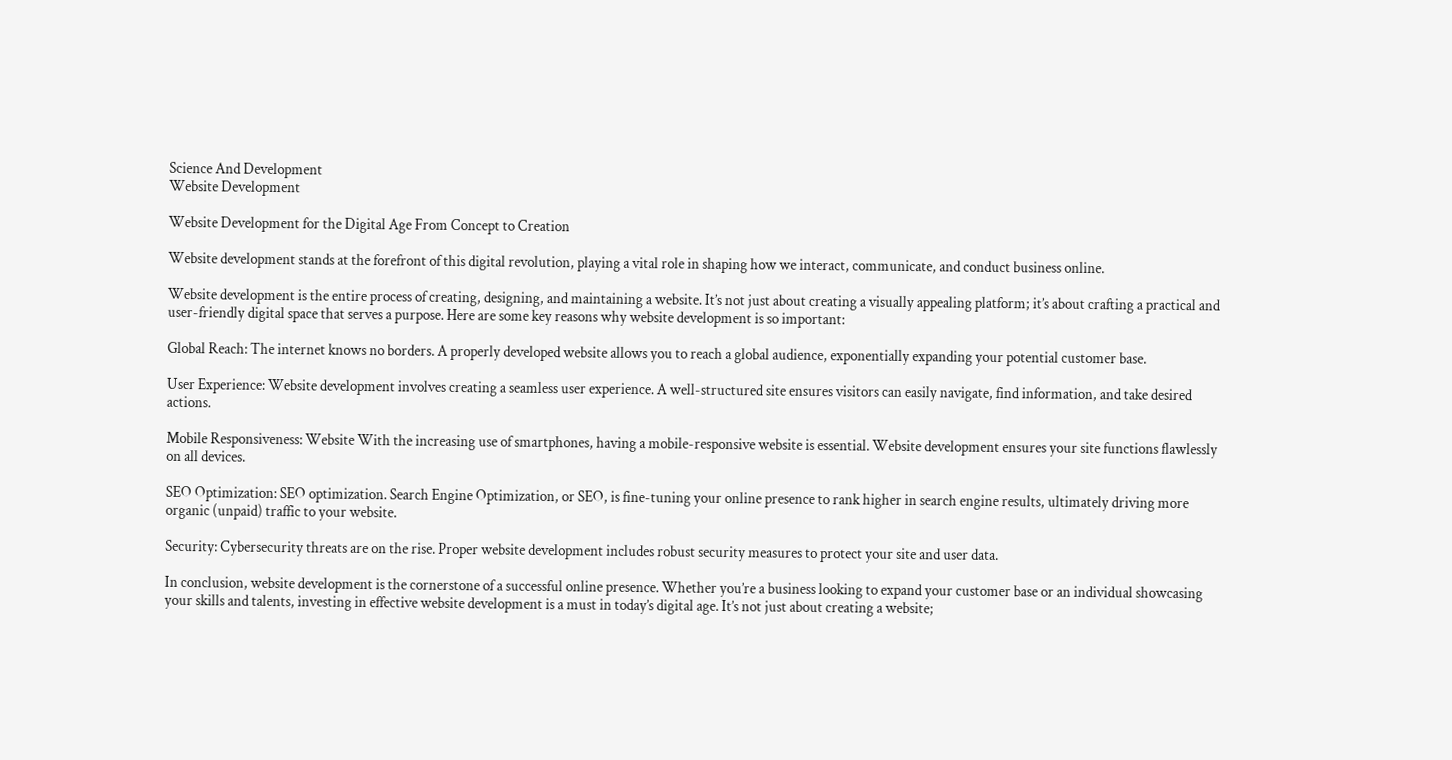Science And Development
Website Development

Website Development for the Digital Age From Concept to Creation

Website development stands at the forefront of this digital revolution, playing a vital role in shaping how we interact, communicate, and conduct business online.

Website development is the entire process of creating, designing, and maintaining a website. It’s not just about creating a visually appealing platform; it’s about crafting a practical and user-friendly digital space that serves a purpose. Here are some key reasons why website development is so important:

Global Reach: The internet knows no borders. A properly developed website allows you to reach a global audience, exponentially expanding your potential customer base.

User Experience: Website development involves creating a seamless user experience. A well-structured site ensures visitors can easily navigate, find information, and take desired actions.

Mobile Responsiveness: Website With the increasing use of smartphones, having a mobile-responsive website is essential. Website development ensures your site functions flawlessly on all devices.

SEO Optimization: SEO optimization. Search Engine Optimization, or SEO, is fine-tuning your online presence to rank higher in search engine results, ultimately driving more organic (unpaid) traffic to your website.

Security: Cybersecurity threats are on the rise. Proper website development includes robust security measures to protect your site and user data.

In conclusion, website development is the cornerstone of a successful online presence. Whether you’re a business looking to expand your customer base or an individual showcasing your skills and talents, investing in effective website development is a must in today’s digital age. It’s not just about creating a website;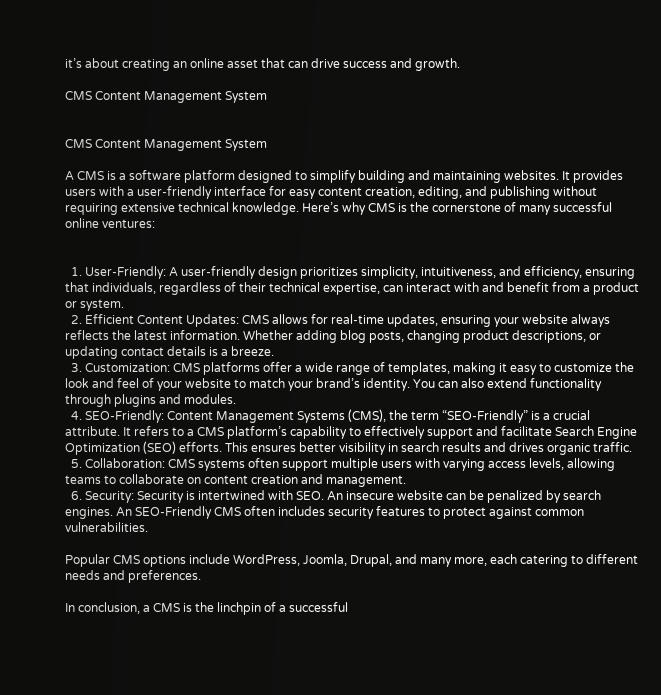it’s about creating an online asset that can drive success and growth.

CMS Content Management System


CMS Content Management System

A CMS is a software platform designed to simplify building and maintaining websites. It provides users with a user-friendly interface for easy content creation, editing, and publishing without requiring extensive technical knowledge. Here’s why CMS is the cornerstone of many successful online ventures:


  1. User-Friendly: A user-friendly design prioritizes simplicity, intuitiveness, and efficiency, ensuring that individuals, regardless of their technical expertise, can interact with and benefit from a product or system.
  2. Efficient Content Updates: CMS allows for real-time updates, ensuring your website always reflects the latest information. Whether adding blog posts, changing product descriptions, or updating contact details is a breeze.
  3. Customization: CMS platforms offer a wide range of templates, making it easy to customize the look and feel of your website to match your brand’s identity. You can also extend functionality through plugins and modules.
  4. SEO-Friendly: Content Management Systems (CMS), the term “SEO-Friendly” is a crucial attribute. It refers to a CMS platform’s capability to effectively support and facilitate Search Engine Optimization (SEO) efforts. This ensures better visibility in search results and drives organic traffic.
  5. Collaboration: CMS systems often support multiple users with varying access levels, allowing teams to collaborate on content creation and management.
  6. Security: Security is intertwined with SEO. An insecure website can be penalized by search engines. An SEO-Friendly CMS often includes security features to protect against common vulnerabilities.

Popular CMS options include WordPress, Joomla, Drupal, and many more, each catering to different needs and preferences.

In conclusion, a CMS is the linchpin of a successful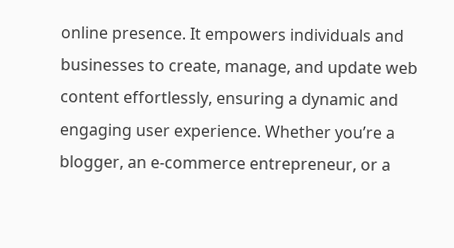online presence. It empowers individuals and businesses to create, manage, and update web content effortlessly, ensuring a dynamic and engaging user experience. Whether you’re a blogger, an e-commerce entrepreneur, or a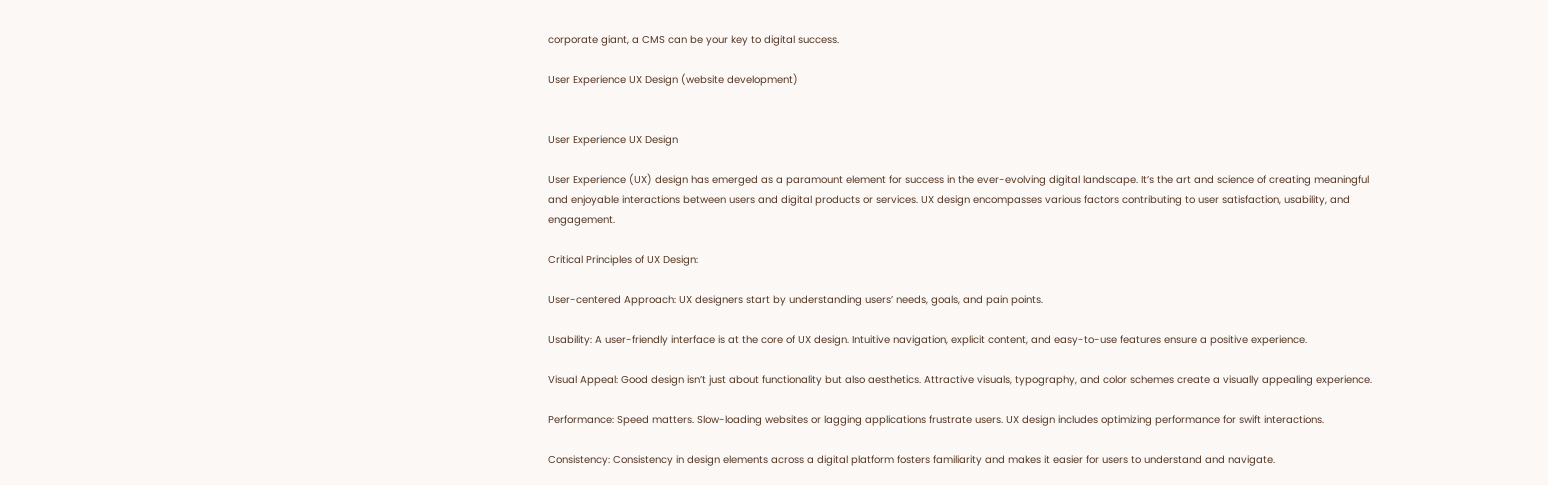corporate giant, a CMS can be your key to digital success.

User Experience UX Design (website development)


User Experience UX Design

User Experience (UX) design has emerged as a paramount element for success in the ever-evolving digital landscape. It’s the art and science of creating meaningful and enjoyable interactions between users and digital products or services. UX design encompasses various factors contributing to user satisfaction, usability, and engagement.

Critical Principles of UX Design:

User-centered Approach: UX designers start by understanding users’ needs, goals, and pain points.

Usability: A user-friendly interface is at the core of UX design. Intuitive navigation, explicit content, and easy-to-use features ensure a positive experience.

Visual Appeal: Good design isn’t just about functionality but also aesthetics. Attractive visuals, typography, and color schemes create a visually appealing experience.

Performance: Speed matters. Slow-loading websites or lagging applications frustrate users. UX design includes optimizing performance for swift interactions.

Consistency: Consistency in design elements across a digital platform fosters familiarity and makes it easier for users to understand and navigate.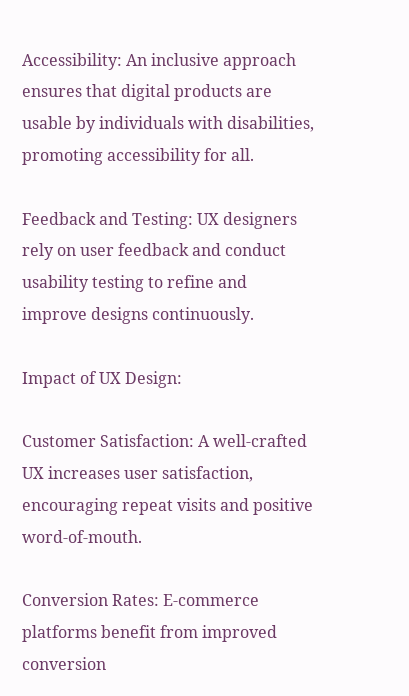Accessibility: An inclusive approach ensures that digital products are usable by individuals with disabilities, promoting accessibility for all.

Feedback and Testing: UX designers rely on user feedback and conduct usability testing to refine and improve designs continuously.

Impact of UX Design:

Customer Satisfaction: A well-crafted UX increases user satisfaction, encouraging repeat visits and positive word-of-mouth.

Conversion Rates: E-commerce platforms benefit from improved conversion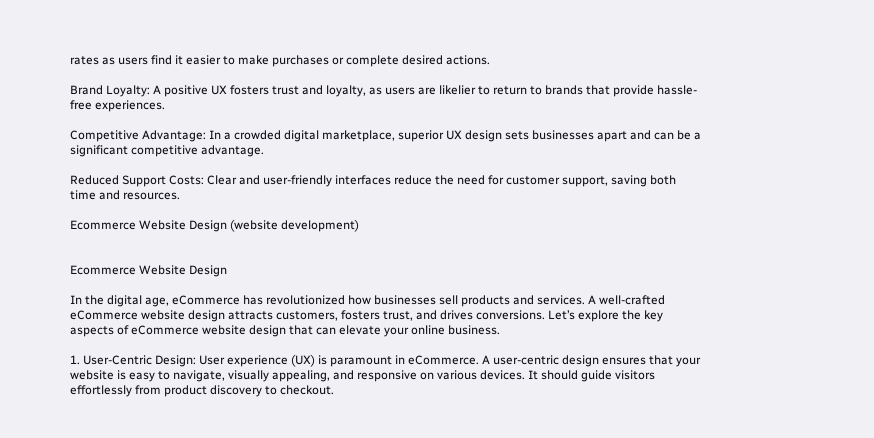rates as users find it easier to make purchases or complete desired actions.

Brand Loyalty: A positive UX fosters trust and loyalty, as users are likelier to return to brands that provide hassle-free experiences.

Competitive Advantage: In a crowded digital marketplace, superior UX design sets businesses apart and can be a significant competitive advantage.

Reduced Support Costs: Clear and user-friendly interfaces reduce the need for customer support, saving both time and resources.

Ecommerce Website Design (website development)


Ecommerce Website Design

In the digital age, eCommerce has revolutionized how businesses sell products and services. A well-crafted eCommerce website design attracts customers, fosters trust, and drives conversions. Let’s explore the key aspects of eCommerce website design that can elevate your online business.

1. User-Centric Design: User experience (UX) is paramount in eCommerce. A user-centric design ensures that your website is easy to navigate, visually appealing, and responsive on various devices. It should guide visitors effortlessly from product discovery to checkout.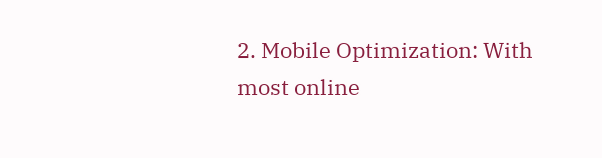2. Mobile Optimization: With most online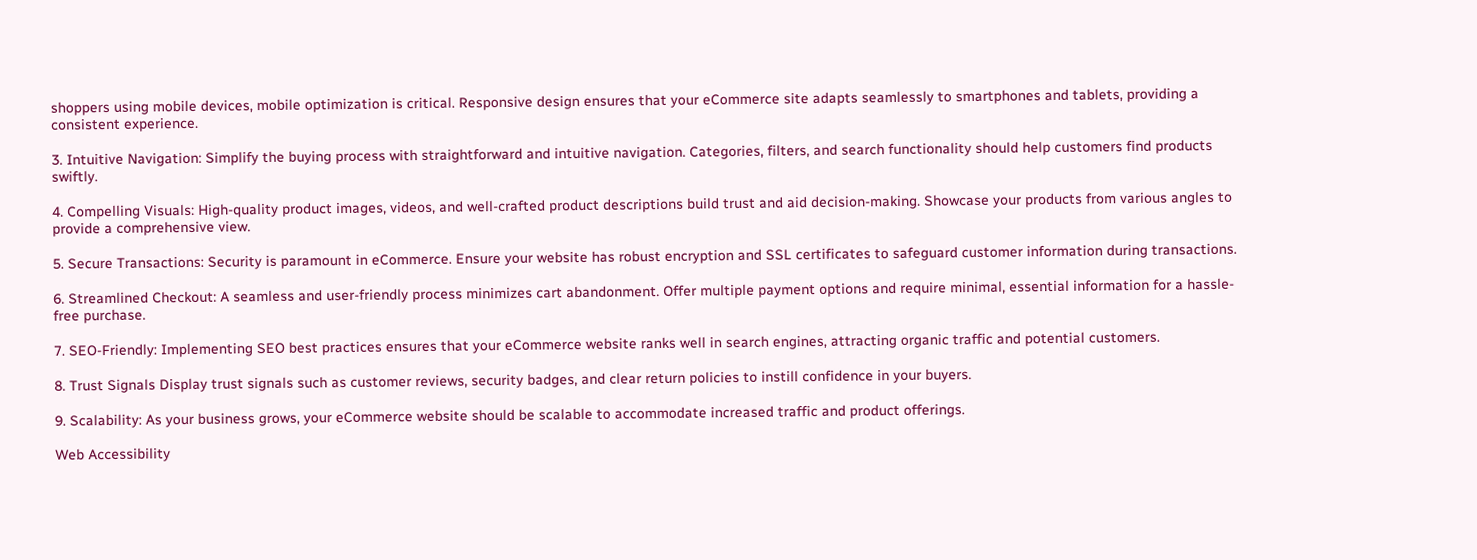shoppers using mobile devices, mobile optimization is critical. Responsive design ensures that your eCommerce site adapts seamlessly to smartphones and tablets, providing a consistent experience.

3. Intuitive Navigation: Simplify the buying process with straightforward and intuitive navigation. Categories, filters, and search functionality should help customers find products swiftly.

4. Compelling Visuals: High-quality product images, videos, and well-crafted product descriptions build trust and aid decision-making. Showcase your products from various angles to provide a comprehensive view.

5. Secure Transactions: Security is paramount in eCommerce. Ensure your website has robust encryption and SSL certificates to safeguard customer information during transactions.

6. Streamlined Checkout: A seamless and user-friendly process minimizes cart abandonment. Offer multiple payment options and require minimal, essential information for a hassle-free purchase.

7. SEO-Friendly: Implementing SEO best practices ensures that your eCommerce website ranks well in search engines, attracting organic traffic and potential customers.

8. Trust Signals Display trust signals such as customer reviews, security badges, and clear return policies to instill confidence in your buyers.

9. Scalability: As your business grows, your eCommerce website should be scalable to accommodate increased traffic and product offerings.

Web Accessibility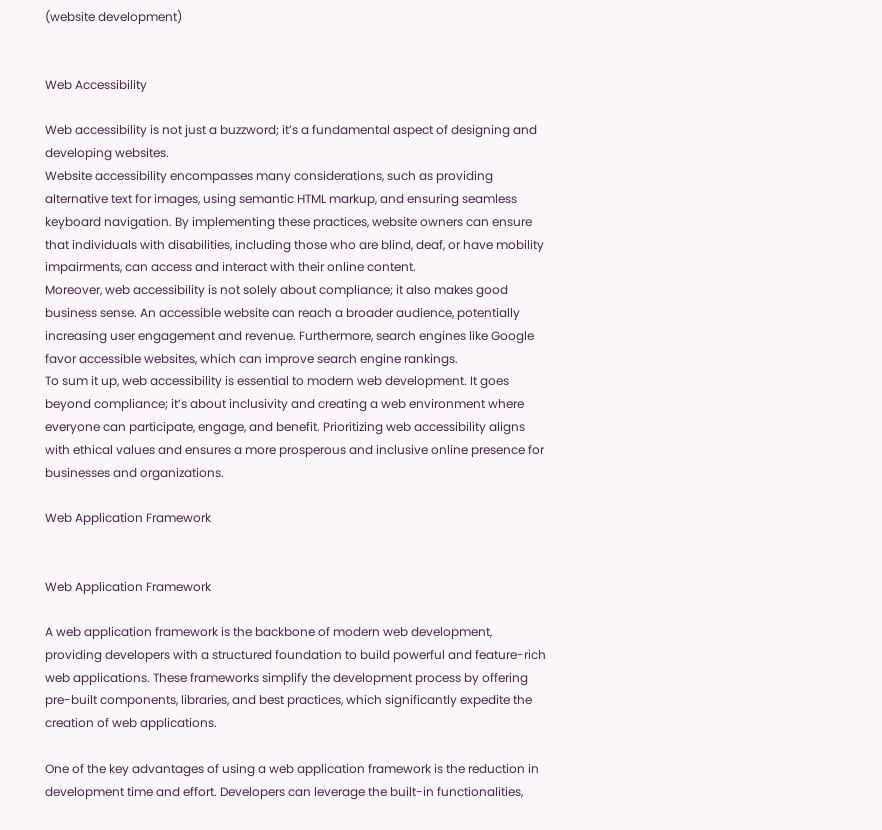(website development)


Web Accessibility

Web accessibility is not just a buzzword; it’s a fundamental aspect of designing and developing websites.
Website accessibility encompasses many considerations, such as providing alternative text for images, using semantic HTML markup, and ensuring seamless keyboard navigation. By implementing these practices, website owners can ensure that individuals with disabilities, including those who are blind, deaf, or have mobility impairments, can access and interact with their online content.
Moreover, web accessibility is not solely about compliance; it also makes good business sense. An accessible website can reach a broader audience, potentially increasing user engagement and revenue. Furthermore, search engines like Google favor accessible websites, which can improve search engine rankings.
To sum it up, web accessibility is essential to modern web development. It goes beyond compliance; it’s about inclusivity and creating a web environment where everyone can participate, engage, and benefit. Prioritizing web accessibility aligns with ethical values and ensures a more prosperous and inclusive online presence for businesses and organizations.

Web Application Framework


Web Application Framework

A web application framework is the backbone of modern web development, providing developers with a structured foundation to build powerful and feature-rich web applications. These frameworks simplify the development process by offering pre-built components, libraries, and best practices, which significantly expedite the creation of web applications.

One of the key advantages of using a web application framework is the reduction in development time and effort. Developers can leverage the built-in functionalities,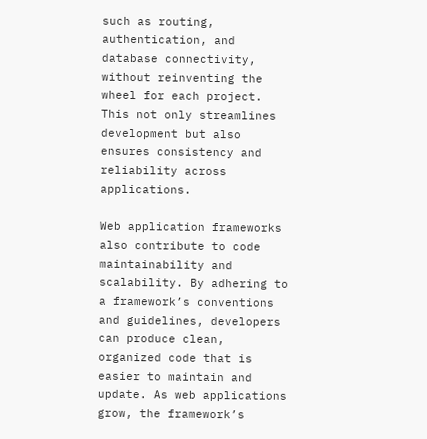such as routing, authentication, and database connectivity, without reinventing the wheel for each project. This not only streamlines development but also ensures consistency and reliability across applications.

Web application frameworks also contribute to code maintainability and scalability. By adhering to a framework’s conventions and guidelines, developers can produce clean, organized code that is easier to maintain and update. As web applications grow, the framework’s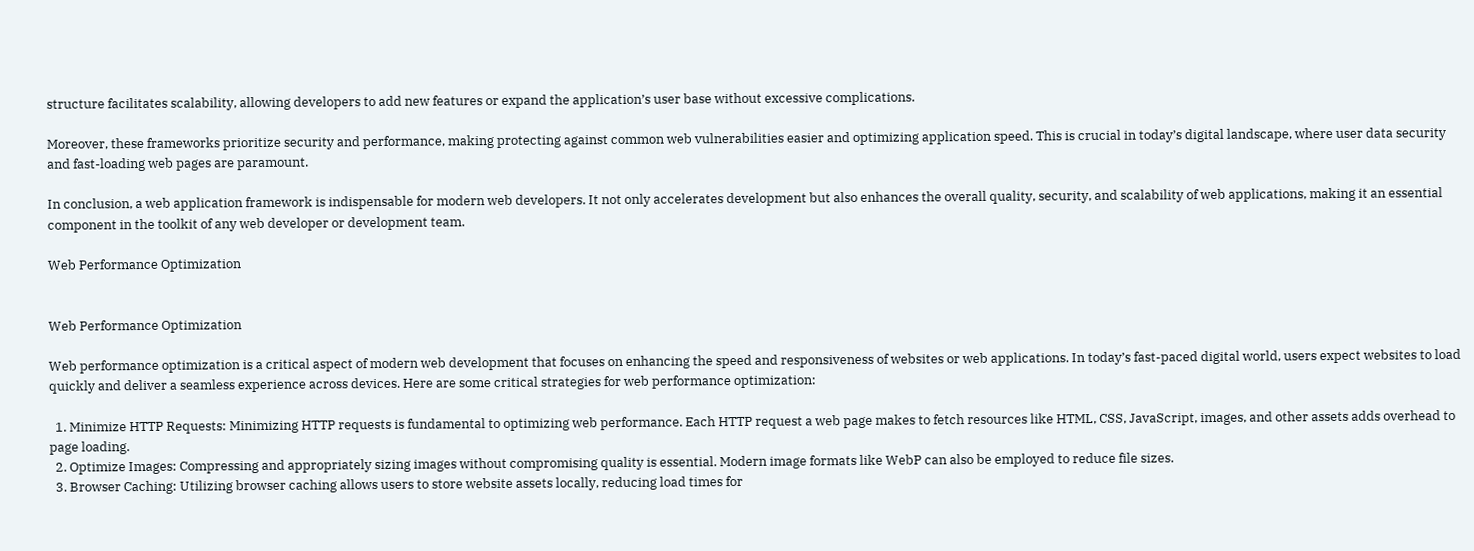structure facilitates scalability, allowing developers to add new features or expand the application’s user base without excessive complications.

Moreover, these frameworks prioritize security and performance, making protecting against common web vulnerabilities easier and optimizing application speed. This is crucial in today’s digital landscape, where user data security and fast-loading web pages are paramount.

In conclusion, a web application framework is indispensable for modern web developers. It not only accelerates development but also enhances the overall quality, security, and scalability of web applications, making it an essential component in the toolkit of any web developer or development team.

Web Performance Optimization


Web Performance Optimization

Web performance optimization is a critical aspect of modern web development that focuses on enhancing the speed and responsiveness of websites or web applications. In today’s fast-paced digital world, users expect websites to load quickly and deliver a seamless experience across devices. Here are some critical strategies for web performance optimization:

  1. Minimize HTTP Requests: Minimizing HTTP requests is fundamental to optimizing web performance. Each HTTP request a web page makes to fetch resources like HTML, CSS, JavaScript, images, and other assets adds overhead to page loading.
  2. Optimize Images: Compressing and appropriately sizing images without compromising quality is essential. Modern image formats like WebP can also be employed to reduce file sizes.
  3. Browser Caching: Utilizing browser caching allows users to store website assets locally, reducing load times for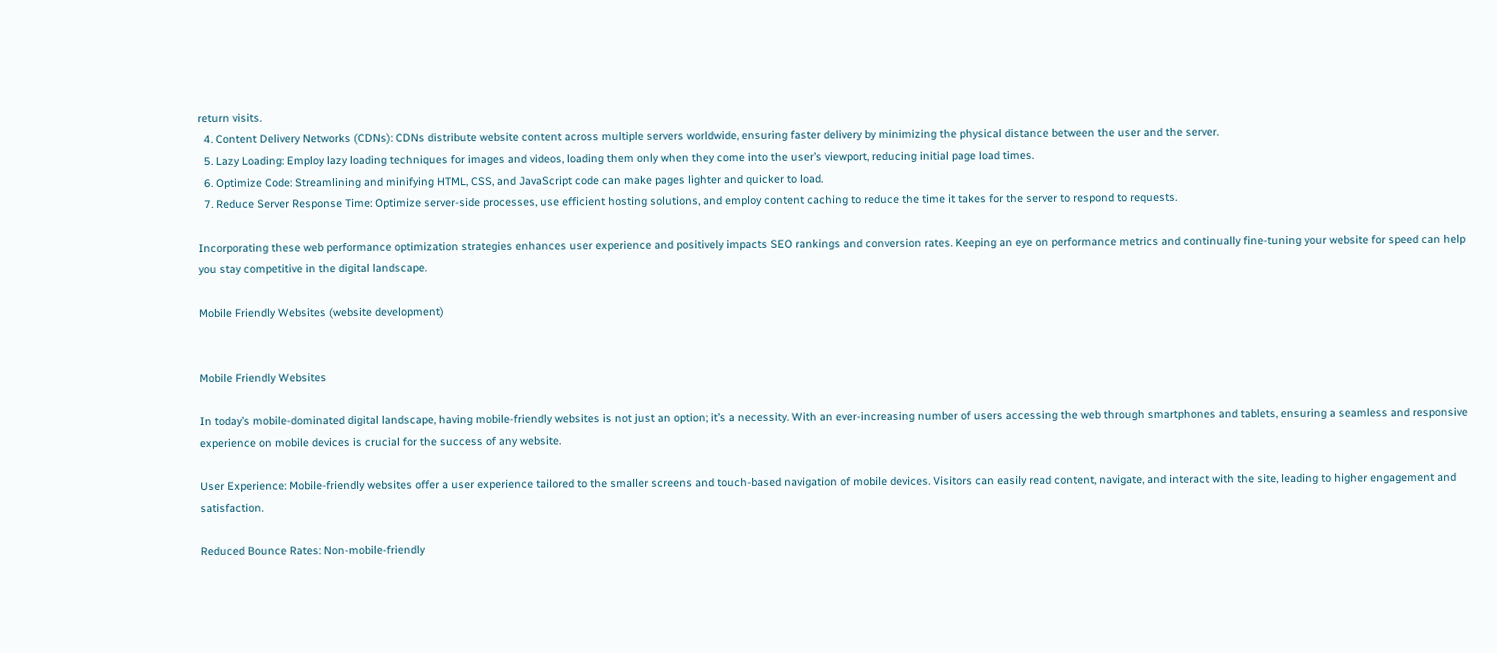return visits.
  4. Content Delivery Networks (CDNs): CDNs distribute website content across multiple servers worldwide, ensuring faster delivery by minimizing the physical distance between the user and the server.
  5. Lazy Loading: Employ lazy loading techniques for images and videos, loading them only when they come into the user’s viewport, reducing initial page load times.
  6. Optimize Code: Streamlining and minifying HTML, CSS, and JavaScript code can make pages lighter and quicker to load.
  7. Reduce Server Response Time: Optimize server-side processes, use efficient hosting solutions, and employ content caching to reduce the time it takes for the server to respond to requests.

Incorporating these web performance optimization strategies enhances user experience and positively impacts SEO rankings and conversion rates. Keeping an eye on performance metrics and continually fine-tuning your website for speed can help you stay competitive in the digital landscape.

Mobile Friendly Websites (website development)


Mobile Friendly Websites

In today’s mobile-dominated digital landscape, having mobile-friendly websites is not just an option; it’s a necessity. With an ever-increasing number of users accessing the web through smartphones and tablets, ensuring a seamless and responsive experience on mobile devices is crucial for the success of any website.

User Experience: Mobile-friendly websites offer a user experience tailored to the smaller screens and touch-based navigation of mobile devices. Visitors can easily read content, navigate, and interact with the site, leading to higher engagement and satisfaction.

Reduced Bounce Rates: Non-mobile-friendly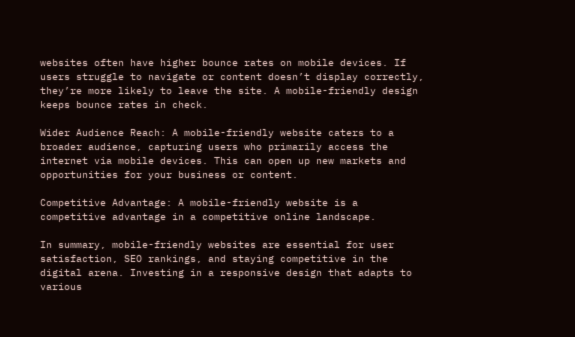websites often have higher bounce rates on mobile devices. If users struggle to navigate or content doesn’t display correctly, they’re more likely to leave the site. A mobile-friendly design keeps bounce rates in check.

Wider Audience Reach: A mobile-friendly website caters to a broader audience, capturing users who primarily access the internet via mobile devices. This can open up new markets and opportunities for your business or content.

Competitive Advantage: A mobile-friendly website is a competitive advantage in a competitive online landscape.

In summary, mobile-friendly websites are essential for user satisfaction, SEO rankings, and staying competitive in the digital arena. Investing in a responsive design that adapts to various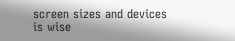screen sizes and devices is wise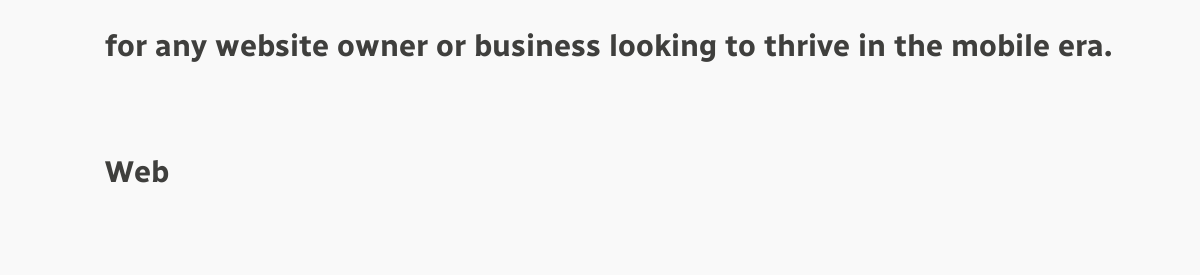for any website owner or business looking to thrive in the mobile era.


Web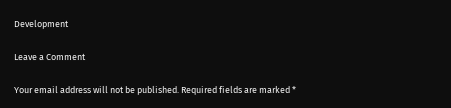Development

Leave a Comment

Your email address will not be published. Required fields are marked *